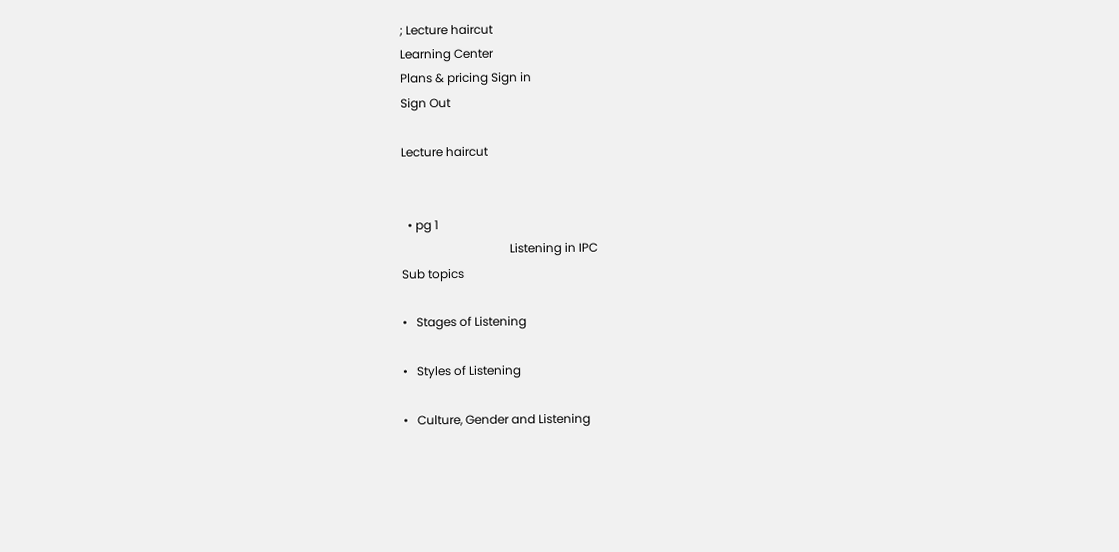; Lecture haircut
Learning Center
Plans & pricing Sign in
Sign Out

Lecture haircut


  • pg 1
                                    Listening in IPC
Sub topics

•   Stages of Listening

•   Styles of Listening

•   Culture, Gender and Listening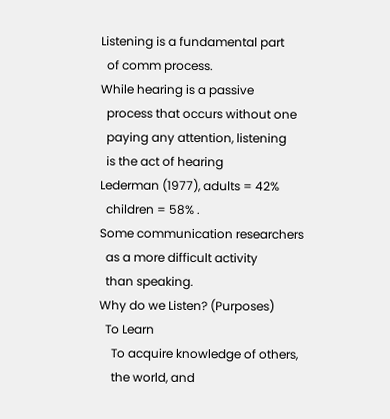Listening is a fundamental part
  of comm process.
While hearing is a passive
  process that occurs without one
  paying any attention, listening
  is the act of hearing
Lederman (1977), adults = 42%
  children = 58% .
Some communication researchers
  as a more difficult activity
  than speaking.
Why do we Listen? (Purposes)
  To Learn
    To acquire knowledge of others,
    the world, and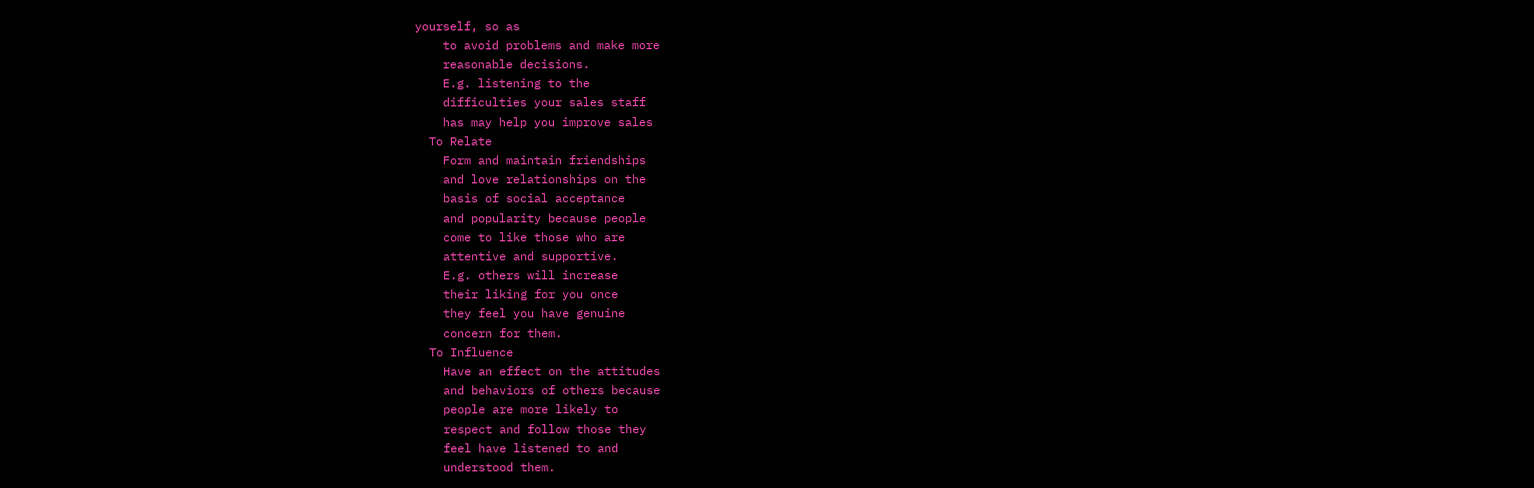yourself, so as
    to avoid problems and make more
    reasonable decisions.
    E.g. listening to the
    difficulties your sales staff
    has may help you improve sales
  To Relate
    Form and maintain friendships
    and love relationships on the
    basis of social acceptance
    and popularity because people
    come to like those who are
    attentive and supportive.
    E.g. others will increase
    their liking for you once
    they feel you have genuine
    concern for them.
  To Influence
    Have an effect on the attitudes
    and behaviors of others because
    people are more likely to
    respect and follow those they
    feel have listened to and
    understood them.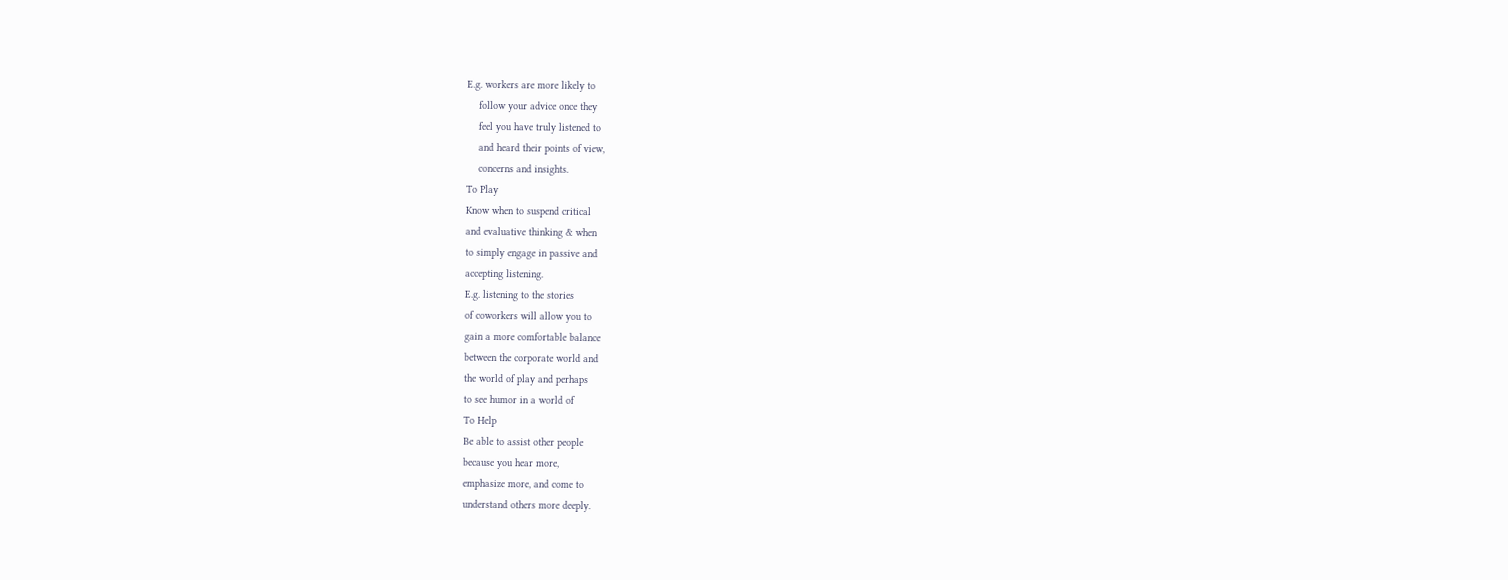E.g. workers are more likely to
    follow your advice once they
    feel you have truly listened to
    and heard their points of view,
    concerns and insights.
To Play
Know when to suspend critical
and evaluative thinking & when
to simply engage in passive and
accepting listening.
E.g. listening to the stories
of coworkers will allow you to
gain a more comfortable balance
between the corporate world and
the world of play and perhaps
to see humor in a world of
To Help
Be able to assist other people
because you hear more,
emphasize more, and come to
understand others more deeply.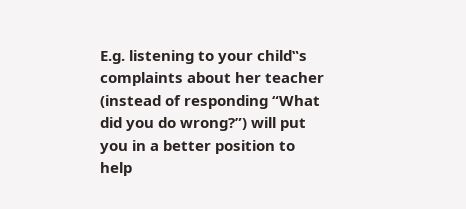E.g. listening to your child‟s
complaints about her teacher
(instead of responding “What
did you do wrong?”) will put
you in a better position to
help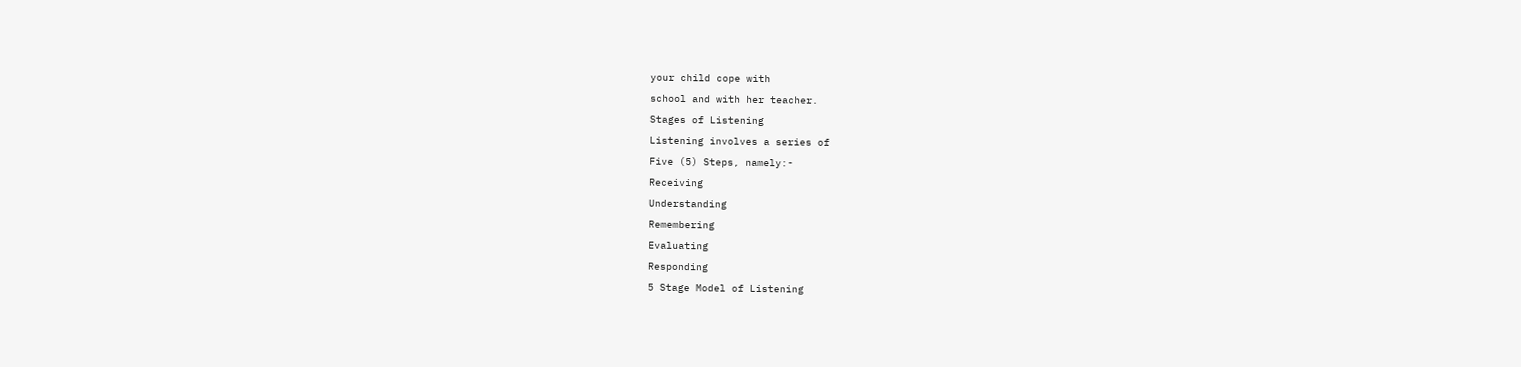your child cope with
school and with her teacher.
Stages of Listening
Listening involves a series of
Five (5) Steps, namely:-
Receiving
Understanding
Remembering
Evaluating
Responding
5 Stage Model of Listening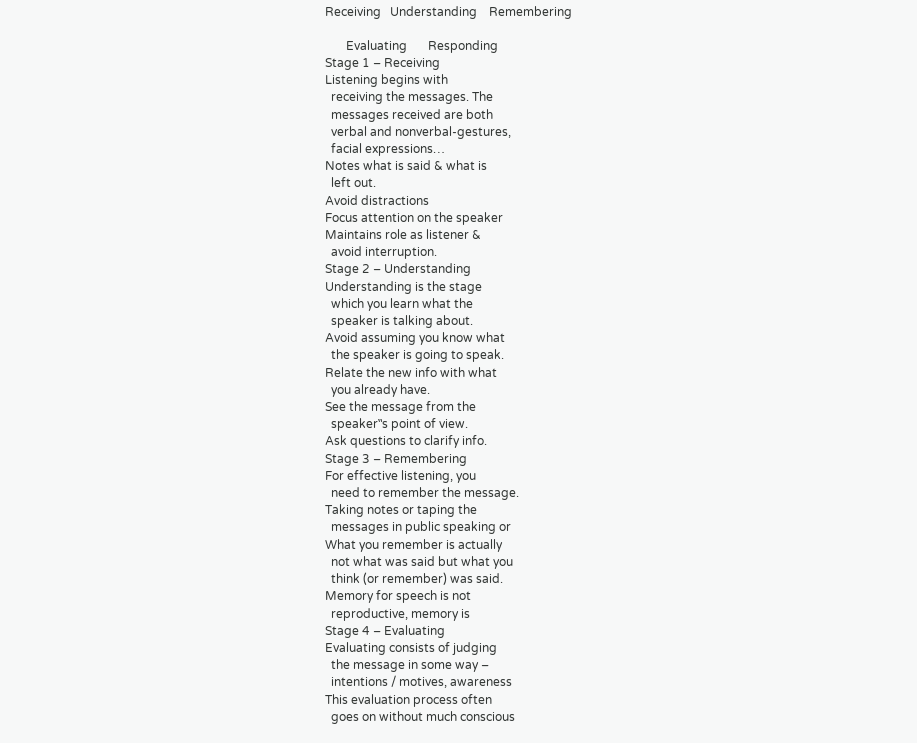Receiving   Understanding    Remembering

       Evaluating       Responding
Stage 1 – Receiving
Listening begins with
  receiving the messages. The
  messages received are both
  verbal and nonverbal-gestures,
  facial expressions…
Notes what is said & what is
  left out.
Avoid distractions
Focus attention on the speaker
Maintains role as listener &
  avoid interruption.
Stage 2 – Understanding
Understanding is the stage
  which you learn what the
  speaker is talking about.
Avoid assuming you know what
  the speaker is going to speak.
Relate the new info with what
  you already have.
See the message from the
  speaker‟s point of view.
Ask questions to clarify info.
Stage 3 – Remembering
For effective listening, you
  need to remember the message.
Taking notes or taping the
  messages in public speaking or
What you remember is actually
  not what was said but what you
  think (or remember) was said.
Memory for speech is not
  reproductive, memory is
Stage 4 – Evaluating
Evaluating consists of judging
  the message in some way –
  intentions / motives, awareness
This evaluation process often
  goes on without much conscious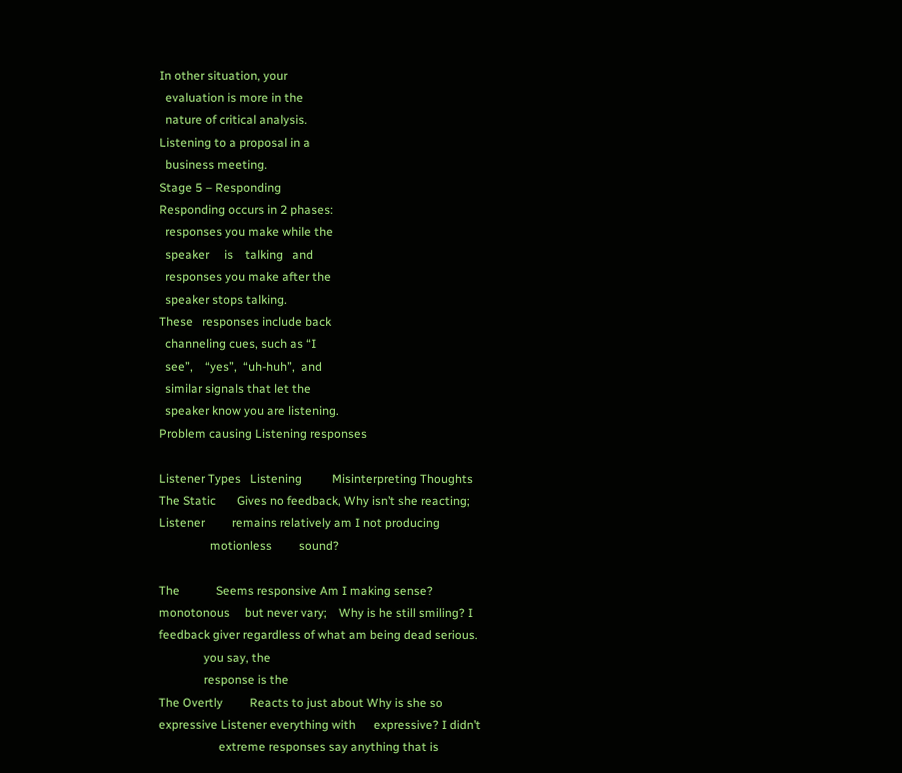In other situation, your
  evaluation is more in the
  nature of critical analysis.
Listening to a proposal in a
  business meeting.
Stage 5 – Responding
Responding occurs in 2 phases:
  responses you make while the
  speaker     is    talking   and
  responses you make after the
  speaker stops talking.
These   responses include back
  channeling cues, such as “I
  see”,    “yes”,  “uh-huh”,  and
  similar signals that let the
  speaker know you are listening.
Problem causing Listening responses

Listener Types   Listening          Misinterpreting Thoughts
The Static       Gives no feedback, Why isn’t she reacting;
Listener         remains relatively am I not producing
                 motionless         sound?

The            Seems responsive Am I making sense?
monotonous     but never vary;    Why is he still smiling? I
feedback giver regardless of what am being dead serious.
               you say, the
               response is the
The Overtly         Reacts to just about Why is she so
expressive Listener everything with      expressive? I didn’t
                    extreme responses say anything that is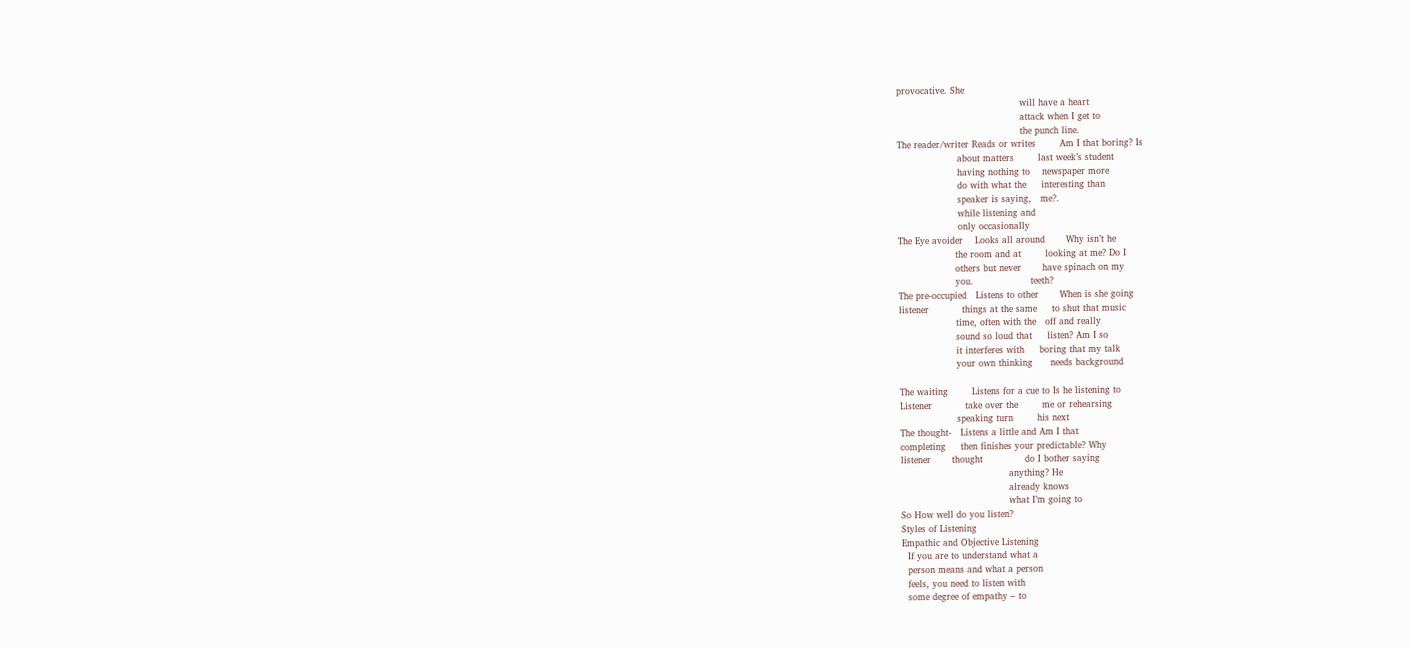provocative. She
                                         will have a heart
                                         attack when I get to
                                         the punch line.
The reader/writer Reads or writes        Am I that boring? Is
                    about matters        last week’s student
                    having nothing to    newspaper more
                    do with what the     interesting than
                    speaker is saying,   me?.
                    while listening and
                    only occasionally
The Eye avoider    Looks all around       Why isn’t he
                   the room and at        looking at me? Do I
                   others but never       have spinach on my
                   you.                   teeth?
The pre-occupied   Listens to other       When is she going
listener           things at the same     to shut that music
                   time, often with the   off and really
                   sound so loud that     listen? Am I so
                   it interferes with     boring that my talk
                   your own thinking      needs background

The waiting        Listens for a cue to Is he listening to
Listener           take over the        me or rehearsing
                   speaking turn        his next
The thought-   Listens a little and Am I that
completing     then finishes your predictable? Why
listener       thought              do I bother saying
                                    anything? He
                                    already knows
                                    what I’m going to
So How well do you listen?
Styles of Listening
Empathic and Objective Listening
  If you are to understand what a
  person means and what a person
  feels, you need to listen with
  some degree of empathy – to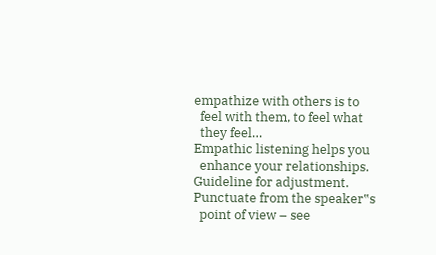empathize with others is to
  feel with them, to feel what
  they feel…
Empathic listening helps you
  enhance your relationships.
Guideline for adjustment.
Punctuate from the speaker‟s
  point of view – see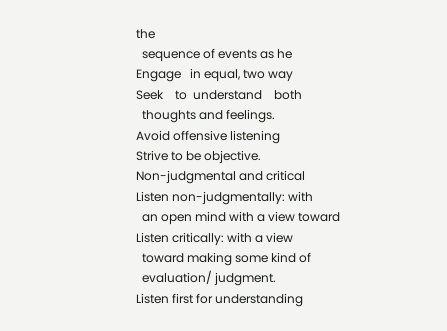the
  sequence of events as he
Engage   in equal, two way
Seek    to  understand    both
  thoughts and feelings.
Avoid offensive listening
Strive to be objective.
Non-judgmental and critical
Listen non-judgmentally: with
  an open mind with a view toward
Listen critically: with a view
  toward making some kind of
  evaluation/ judgment.
Listen first for understanding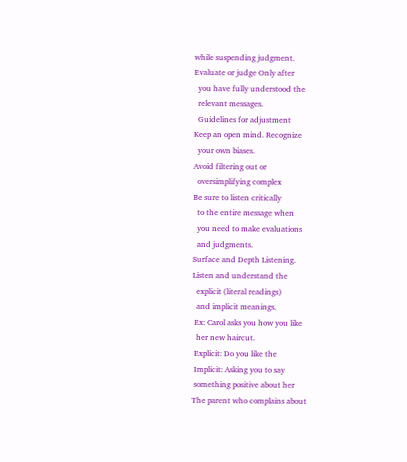while suspending judgment.
Evaluate or judge Only after
  you have fully understood the
  relevant messages.
  Guidelines for adjustment
Keep an open mind. Recognize
  your own biases.
Avoid filtering out or
  oversimplifying complex
Be sure to listen critically
  to the entire message when
  you need to make evaluations
  and judgments.
Surface and Depth Listening.
Listen and understand the
  explicit (literal readings)
  and implicit meanings.
 Ex: Carol asks you how you like
  her new haircut.
 Explicit: Do you like the
 Implicit: Asking you to say
 something positive about her
The parent who complains about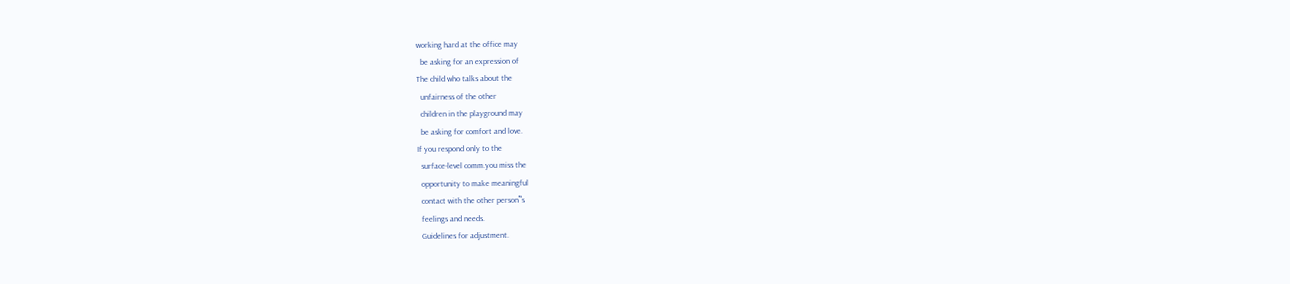working hard at the office may
  be asking for an expression of
The child who talks about the
  unfairness of the other
  children in the playground may
  be asking for comfort and love.
If you respond only to the
  surface-level comm.you miss the
  opportunity to make meaningful
  contact with the other person‟s
  feelings and needs.
  Guidelines for adjustment.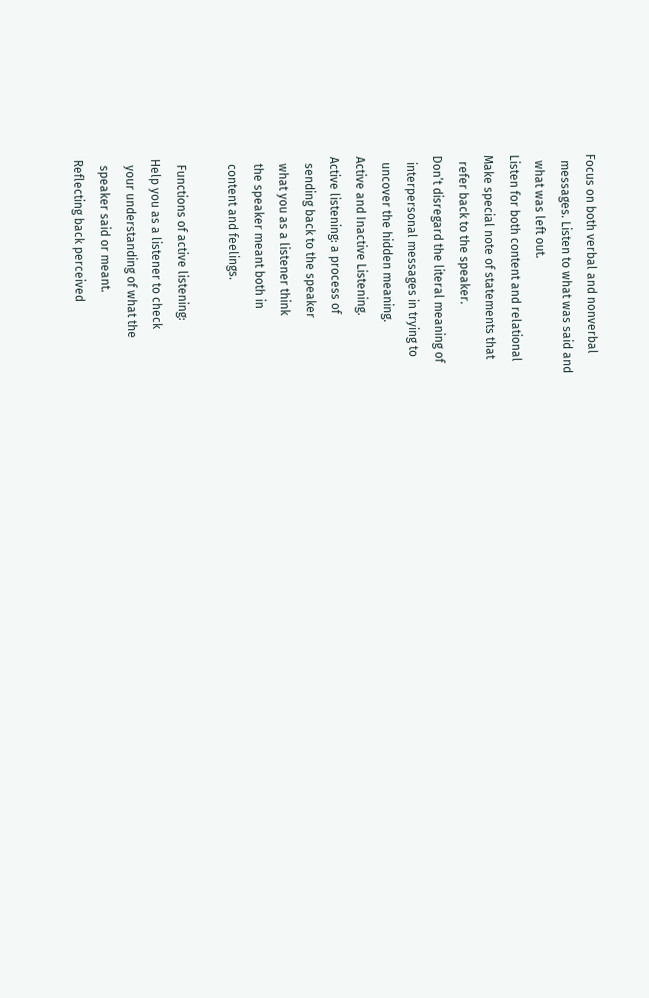Focus on both verbal and nonverbal
  messages. Listen to what was said and
  what was left out.
Listen for both content and relational
Make special note of statements that
  refer back to the speaker.
Don’t disregard the literal meaning of
  interpersonal messages in trying to
  uncover the hidden meaning.
Active and Inactive Listening.
Active listening: a process of
  sending back to the speaker
  what you as a listener think
  the speaker meant both in
  content and feelings.

  Functions of active listening:
Help you as a listener to check
  your understanding of what the
  speaker said or meant.
Reflecting back perceived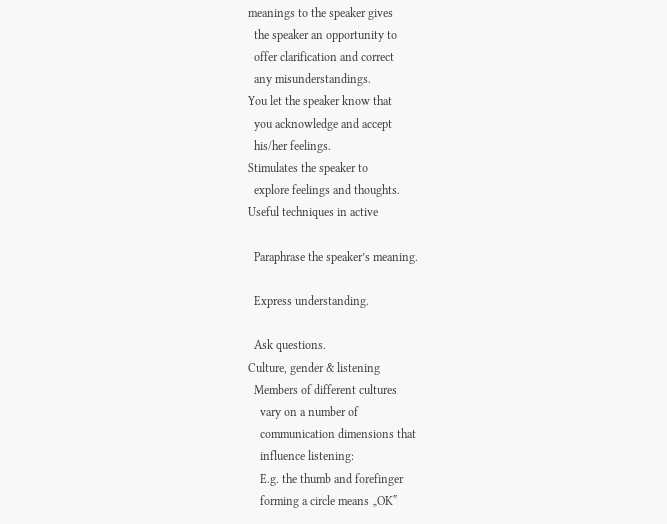meanings to the speaker gives
  the speaker an opportunity to
  offer clarification and correct
  any misunderstandings.
You let the speaker know that
  you acknowledge and accept
  his/her feelings.
Stimulates the speaker to
  explore feelings and thoughts.
Useful techniques in active

  Paraphrase the speaker’s meaning.

  Express understanding.

  Ask questions.
Culture, gender & listening
  Members of different cultures
    vary on a number of
    communication dimensions that
    influence listening:
    E.g. the thumb and forefinger
    forming a circle means „OK‟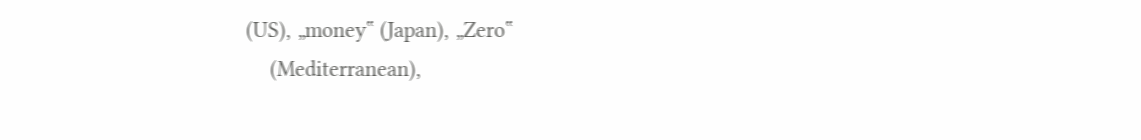(US), „money‟ (Japan), „Zero‟
    (Mediterranean),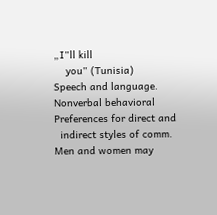„I‟ll kill
    you‟ (Tunisia)
Speech and language.
Nonverbal behavioral
Preferences for direct and
  indirect styles of comm.
Men and women may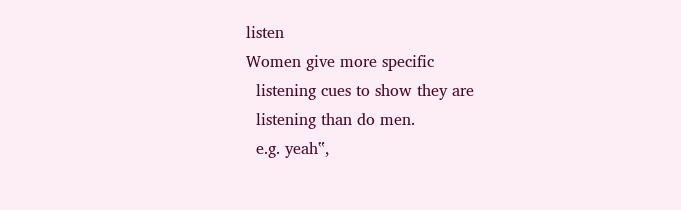listen
Women give more specific
  listening cues to show they are
  listening than do men.
  e.g. yeah‟,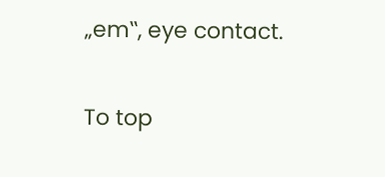„em‟, eye contact.

To top